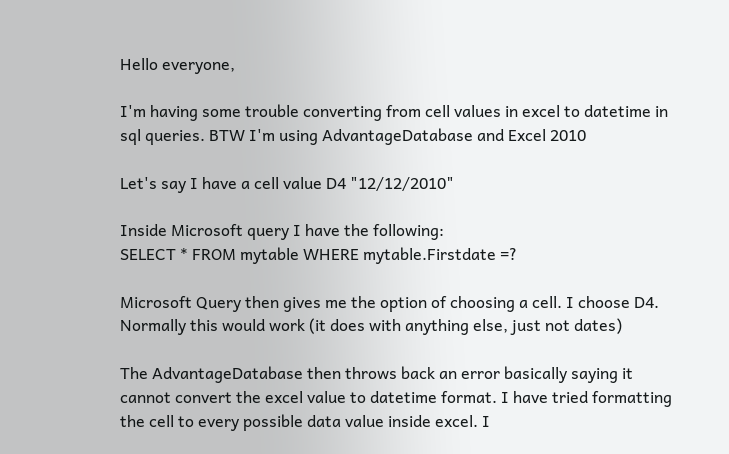Hello everyone,

I'm having some trouble converting from cell values in excel to datetime in sql queries. BTW I'm using AdvantageDatabase and Excel 2010

Let's say I have a cell value D4 "12/12/2010"

Inside Microsoft query I have the following:
SELECT * FROM mytable WHERE mytable.Firstdate =?

Microsoft Query then gives me the option of choosing a cell. I choose D4. Normally this would work (it does with anything else, just not dates)

The AdvantageDatabase then throws back an error basically saying it cannot convert the excel value to datetime format. I have tried formatting the cell to every possible data value inside excel. I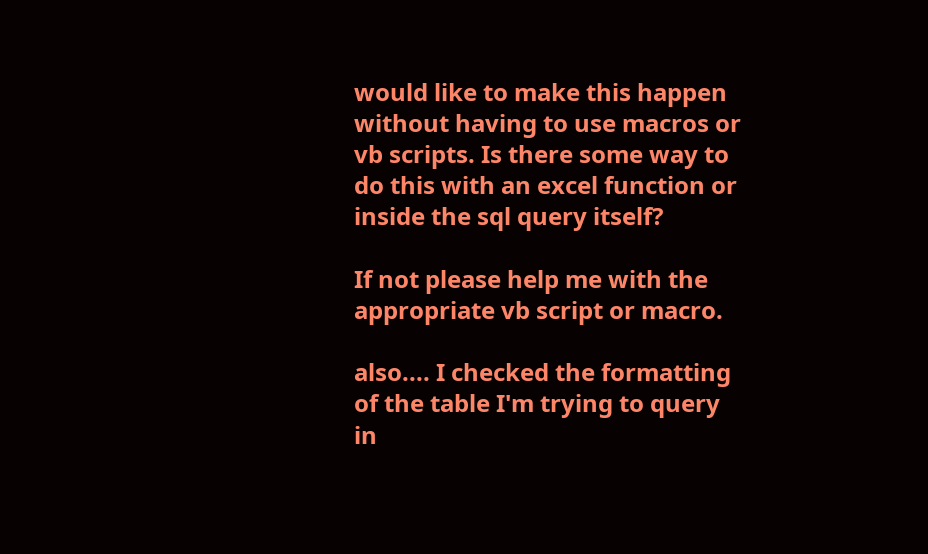would like to make this happen without having to use macros or vb scripts. Is there some way to do this with an excel function or inside the sql query itself?

If not please help me with the appropriate vb script or macro.

also.... I checked the formatting of the table I'm trying to query in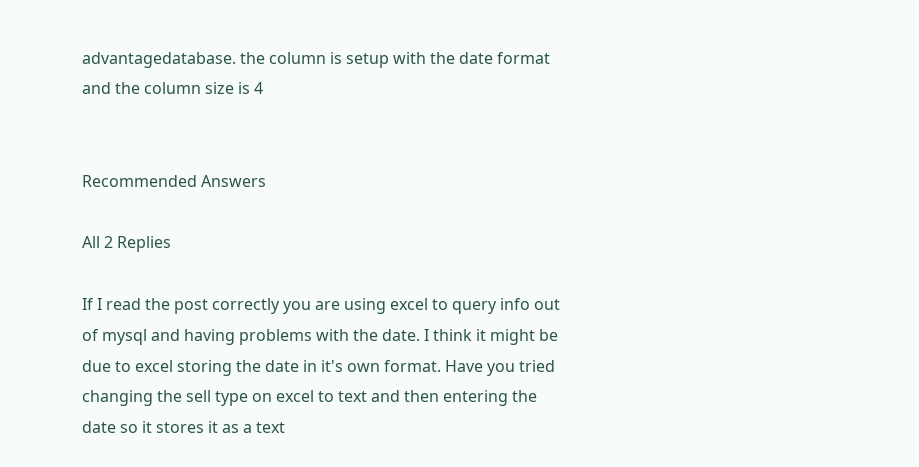advantagedatabase. the column is setup with the date format and the column size is 4


Recommended Answers

All 2 Replies

If I read the post correctly you are using excel to query info out of mysql and having problems with the date. I think it might be due to excel storing the date in it's own format. Have you tried changing the sell type on excel to text and then entering the date so it stores it as a text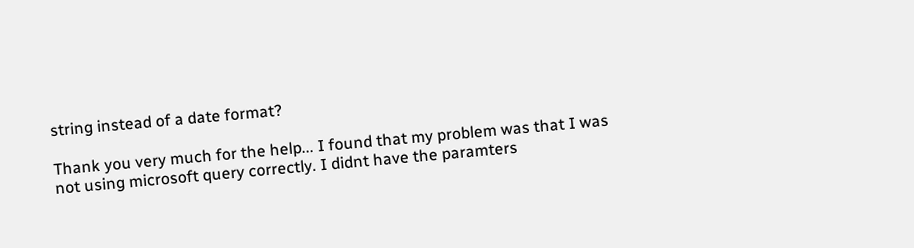string instead of a date format?

Thank you very much for the help... I found that my problem was that I was not using microsoft query correctly. I didnt have the paramters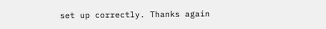set up correctly. Thanks again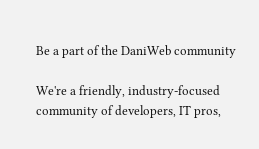Be a part of the DaniWeb community

We're a friendly, industry-focused community of developers, IT pros,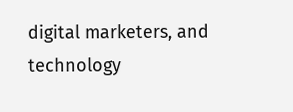digital marketers, and technology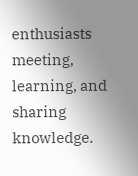enthusiasts meeting, learning, and sharing knowledge.